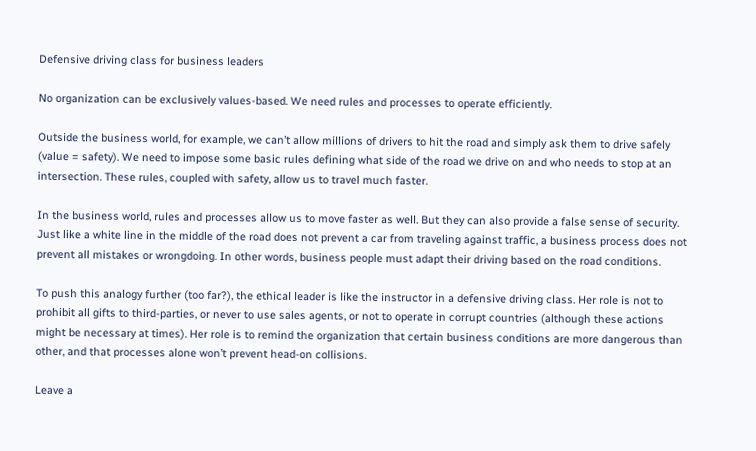Defensive driving class for business leaders

No organization can be exclusively values-based. We need rules and processes to operate efficiently.

Outside the business world, for example, we can’t allow millions of drivers to hit the road and simply ask them to drive safely (value = safety). We need to impose some basic rules defining what side of the road we drive on and who needs to stop at an intersection. These rules, coupled with safety, allow us to travel much faster.

In the business world, rules and processes allow us to move faster as well. But they can also provide a false sense of security. Just like a white line in the middle of the road does not prevent a car from traveling against traffic, a business process does not prevent all mistakes or wrongdoing. In other words, business people must adapt their driving based on the road conditions.

To push this analogy further (too far?), the ethical leader is like the instructor in a defensive driving class. Her role is not to prohibit all gifts to third-parties, or never to use sales agents, or not to operate in corrupt countries (although these actions might be necessary at times). Her role is to remind the organization that certain business conditions are more dangerous than other, and that processes alone won’t prevent head-on collisions.

Leave a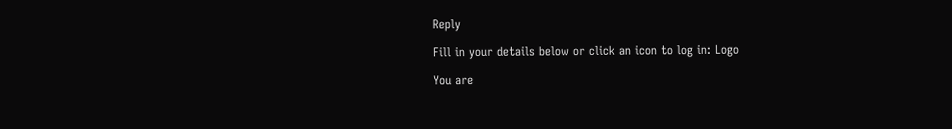Reply

Fill in your details below or click an icon to log in: Logo

You are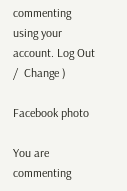commenting using your account. Log Out /  Change )

Facebook photo

You are commenting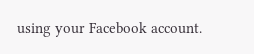using your Facebook account.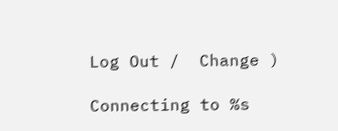Log Out /  Change )

Connecting to %s